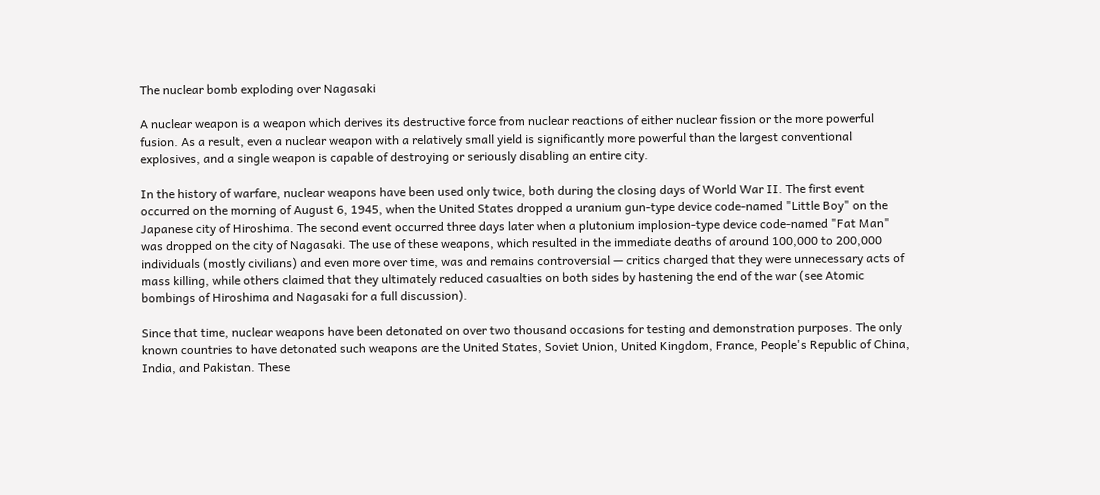The nuclear bomb exploding over Nagasaki

A nuclear weapon is a weapon which derives its destructive force from nuclear reactions of either nuclear fission or the more powerful fusion. As a result, even a nuclear weapon with a relatively small yield is significantly more powerful than the largest conventional explosives, and a single weapon is capable of destroying or seriously disabling an entire city.

In the history of warfare, nuclear weapons have been used only twice, both during the closing days of World War II. The first event occurred on the morning of August 6, 1945, when the United States dropped a uranium gun-type device code-named "Little Boy" on the Japanese city of Hiroshima. The second event occurred three days later when a plutonium implosion-type device code-named "Fat Man" was dropped on the city of Nagasaki. The use of these weapons, which resulted in the immediate deaths of around 100,000 to 200,000 individuals (mostly civilians) and even more over time, was and remains controversial — critics charged that they were unnecessary acts of mass killing, while others claimed that they ultimately reduced casualties on both sides by hastening the end of the war (see Atomic bombings of Hiroshima and Nagasaki for a full discussion).

Since that time, nuclear weapons have been detonated on over two thousand occasions for testing and demonstration purposes. The only known countries to have detonated such weapons are the United States, Soviet Union, United Kingdom, France, People's Republic of China, India, and Pakistan. These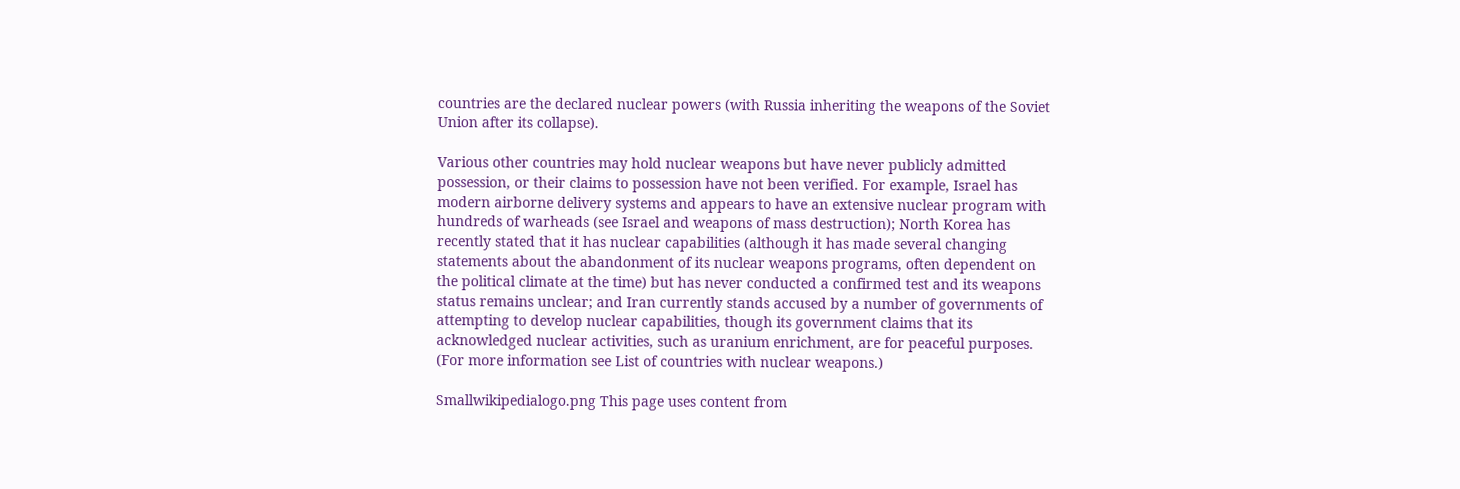countries are the declared nuclear powers (with Russia inheriting the weapons of the Soviet Union after its collapse).

Various other countries may hold nuclear weapons but have never publicly admitted possession, or their claims to possession have not been verified. For example, Israel has modern airborne delivery systems and appears to have an extensive nuclear program with hundreds of warheads (see Israel and weapons of mass destruction); North Korea has recently stated that it has nuclear capabilities (although it has made several changing statements about the abandonment of its nuclear weapons programs, often dependent on the political climate at the time) but has never conducted a confirmed test and its weapons status remains unclear; and Iran currently stands accused by a number of governments of attempting to develop nuclear capabilities, though its government claims that its acknowledged nuclear activities, such as uranium enrichment, are for peaceful purposes. (For more information see List of countries with nuclear weapons.)

Smallwikipedialogo.png This page uses content from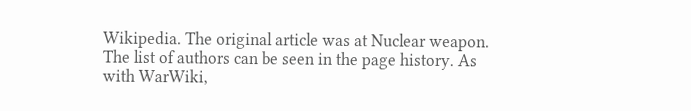Wikipedia. The original article was at Nuclear weapon. The list of authors can be seen in the page history. As with WarWiki,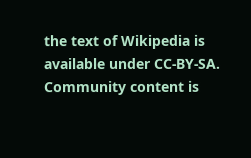the text of Wikipedia is available under CC-BY-SA.
Community content is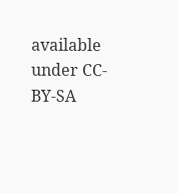available under CC-BY-SA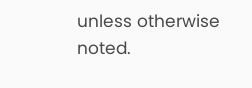unless otherwise noted.